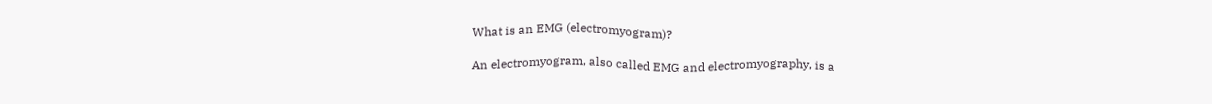What is an EMG (electromyogram)?

An electromyogram, also called EMG and electromyography, is a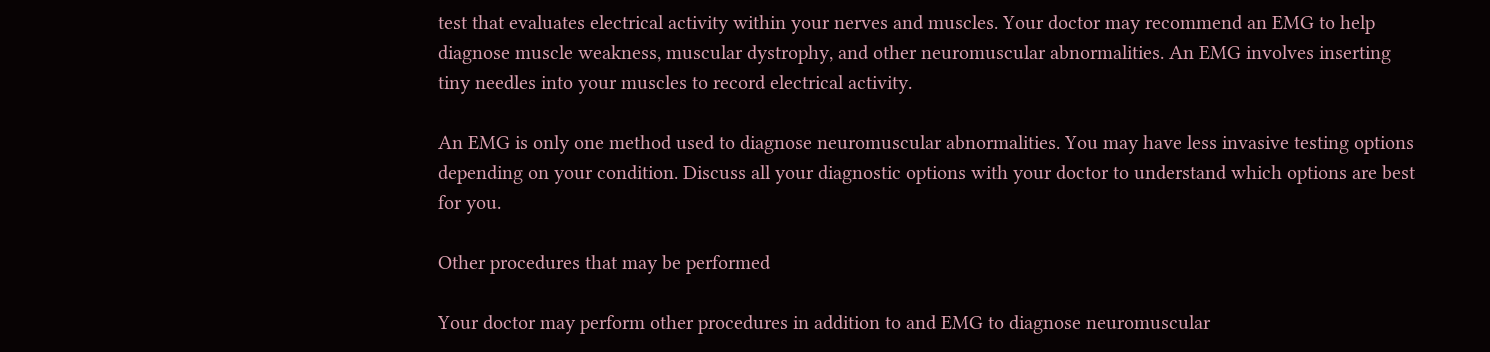test that evaluates electrical activity within your nerves and muscles. Your doctor may recommend an EMG to help diagnose muscle weakness, muscular dystrophy, and other neuromuscular abnormalities. An EMG involves inserting tiny needles into your muscles to record electrical activity.

An EMG is only one method used to diagnose neuromuscular abnormalities. You may have less invasive testing options depending on your condition. Discuss all your diagnostic options with your doctor to understand which options are best for you.

Other procedures that may be performed

Your doctor may perform other procedures in addition to and EMG to diagnose neuromuscular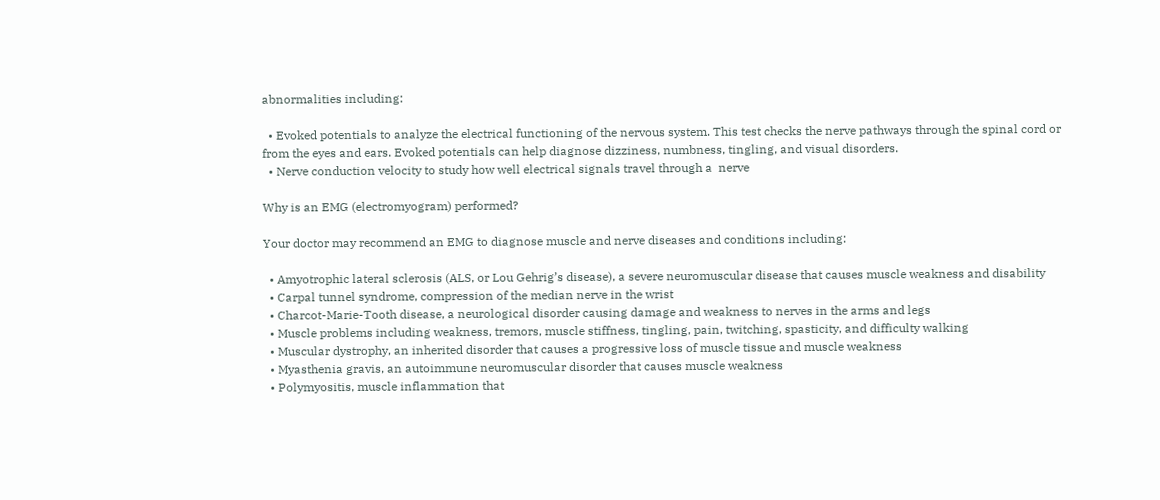abnormalities including:

  • Evoked potentials to analyze the electrical functioning of the nervous system. This test checks the nerve pathways through the spinal cord or from the eyes and ears. Evoked potentials can help diagnose dizziness, numbness, tingling, and visual disorders.
  • Nerve conduction velocity to study how well electrical signals travel through a  nerve

Why is an EMG (electromyogram) performed?

Your doctor may recommend an EMG to diagnose muscle and nerve diseases and conditions including:

  • Amyotrophic lateral sclerosis (ALS, or Lou Gehrig’s disease), a severe neuromuscular disease that causes muscle weakness and disability
  • Carpal tunnel syndrome, compression of the median nerve in the wrist
  • Charcot-Marie-Tooth disease, a neurological disorder causing damage and weakness to nerves in the arms and legs
  • Muscle problems including weakness, tremors, muscle stiffness, tingling, pain, twitching, spasticity, and difficulty walking
  • Muscular dystrophy, an inherited disorder that causes a progressive loss of muscle tissue and muscle weakness
  • Myasthenia gravis, an autoimmune neuromuscular disorder that causes muscle weakness
  • Polymyositis, muscle inflammation that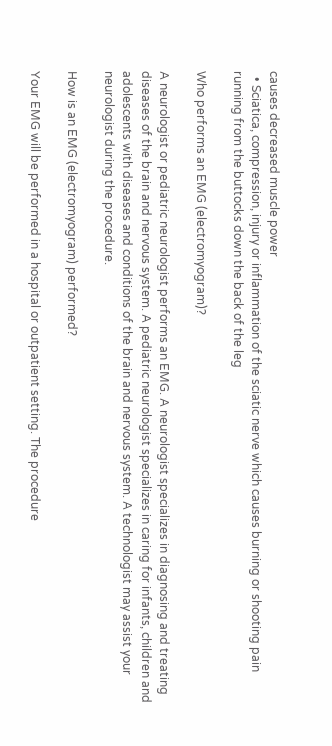causes decreased muscle power
  • Sciatica, compression, injury or inflammation of the sciatic nerve which causes burning or shooting pain running from the buttocks down the back of the leg

Who performs an EMG (electromyogram)?

A neurologist or pediatric neurologist performs an EMG. A neurologist specializes in diagnosing and treating diseases of the brain and nervous system. A pediatric neurologist specializes in caring for infants, children and adolescents with diseases and conditions of the brain and nervous system. A technologist may assist your neurologist during the procedure.

How is an EMG (electromyogram) performed?

Your EMG will be performed in a hospital or outpatient setting. The procedure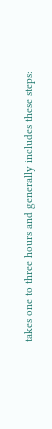takes one to three hours and generally includes these steps: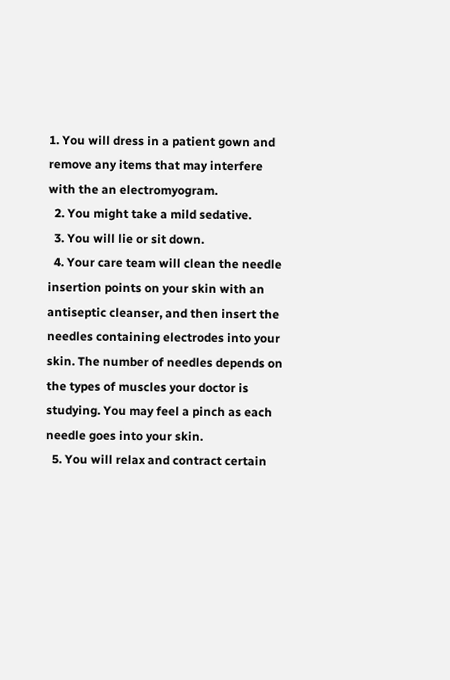1. You will dress in a patient gown and remove any items that may interfere with the an electromyogram.
  2. You might take a mild sedative.
  3. You will lie or sit down.
  4. Your care team will clean the needle insertion points on your skin with an antiseptic cleanser, and then insert the needles containing electrodes into your skin. The number of needles depends on the types of muscles your doctor is studying. You may feel a pinch as each needle goes into your skin.
  5. You will relax and contract certain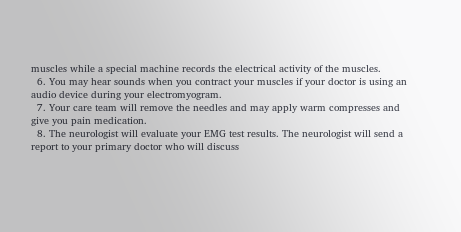muscles while a special machine records the electrical activity of the muscles.
  6. You may hear sounds when you contract your muscles if your doctor is using an audio device during your electromyogram.
  7. Your care team will remove the needles and may apply warm compresses and give you pain medication.
  8. The neurologist will evaluate your EMG test results. The neurologist will send a report to your primary doctor who will discuss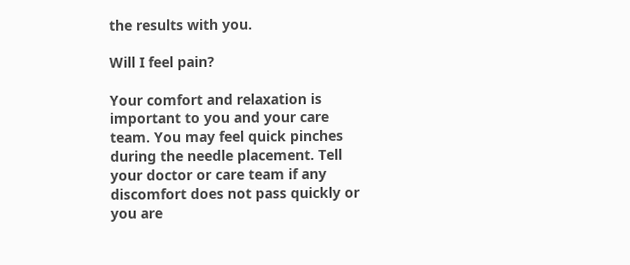the results with you.

Will I feel pain?

Your comfort and relaxation is important to you and your care team. You may feel quick pinches during the needle placement. Tell your doctor or care team if any discomfort does not pass quickly or you are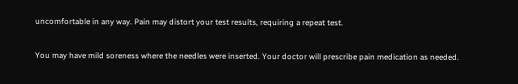uncomfortable in any way. Pain may distort your test results, requiring a repeat test.

You may have mild soreness where the needles were inserted. Your doctor will prescribe pain medication as needed.